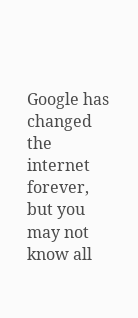Google has changed the internet forever, but you may not know all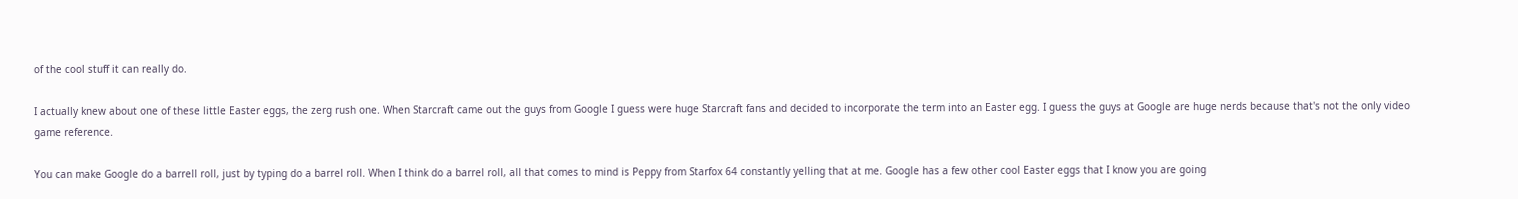of the cool stuff it can really do.

I actually knew about one of these little Easter eggs, the zerg rush one. When Starcraft came out the guys from Google I guess were huge Starcraft fans and decided to incorporate the term into an Easter egg. I guess the guys at Google are huge nerds because that's not the only video game reference.

You can make Google do a barrell roll, just by typing do a barrel roll. When I think do a barrel roll, all that comes to mind is Peppy from Starfox 64 constantly yelling that at me. Google has a few other cool Easter eggs that I know you are going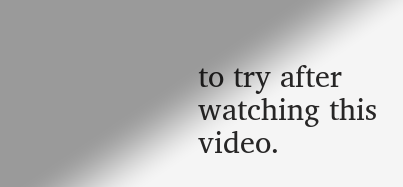to try after watching this video.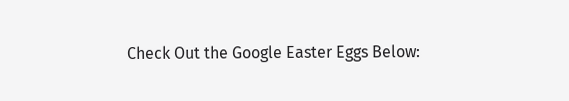Check Out the Google Easter Eggs Below: